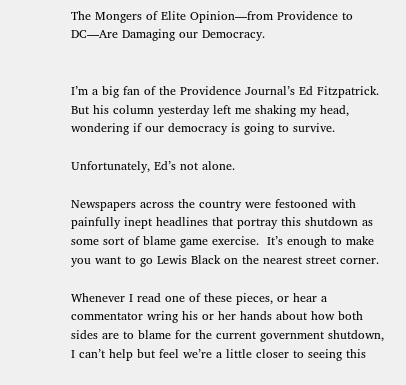The Mongers of Elite Opinion—from Providence to DC—Are Damaging our Democracy.


I’m a big fan of the Providence Journal’s Ed Fitzpatrick.  But his column yesterday left me shaking my head, wondering if our democracy is going to survive.

Unfortunately, Ed’s not alone.

Newspapers across the country were festooned with painfully inept headlines that portray this shutdown as some sort of blame game exercise.  It’s enough to make you want to go Lewis Black on the nearest street corner.

Whenever I read one of these pieces, or hear a commentator wring his or her hands about how both sides are to blame for the current government shutdown, I can’t help but feel we’re a little closer to seeing this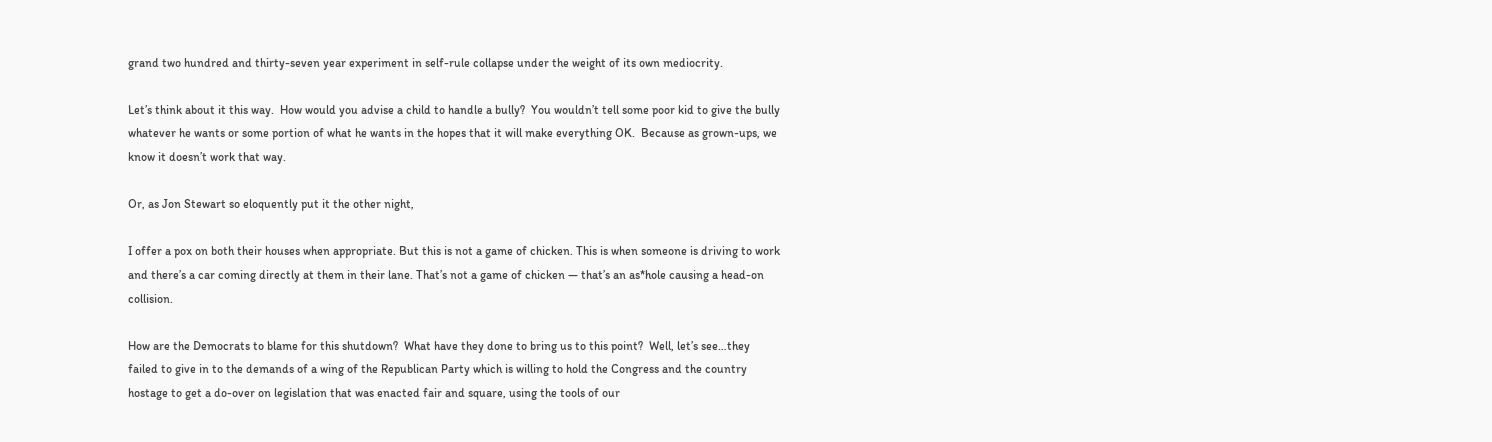grand two hundred and thirty-seven year experiment in self-rule collapse under the weight of its own mediocrity.

Let’s think about it this way.  How would you advise a child to handle a bully?  You wouldn’t tell some poor kid to give the bully whatever he wants or some portion of what he wants in the hopes that it will make everything OK.  Because as grown-ups, we know it doesn’t work that way.

Or, as Jon Stewart so eloquently put it the other night,

I offer a pox on both their houses when appropriate. But this is not a game of chicken. This is when someone is driving to work and there’s a car coming directly at them in their lane. That’s not a game of chicken — that’s an as*hole causing a head-on collision.

How are the Democrats to blame for this shutdown?  What have they done to bring us to this point?  Well, let’s see…they failed to give in to the demands of a wing of the Republican Party which is willing to hold the Congress and the country hostage to get a do-over on legislation that was enacted fair and square, using the tools of our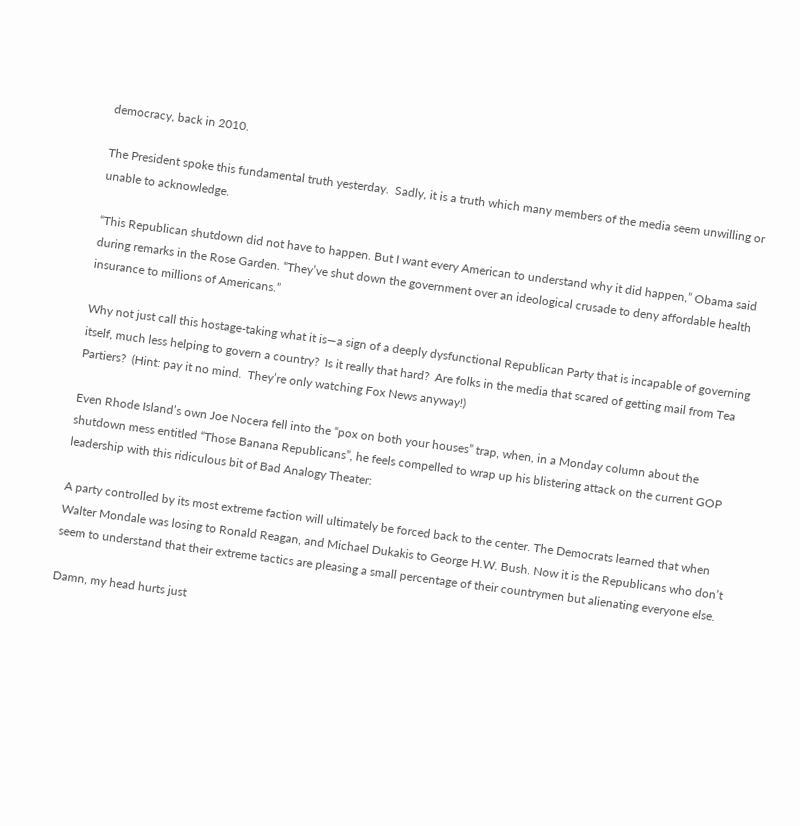democracy, back in 2010.

The President spoke this fundamental truth yesterday.  Sadly, it is a truth which many members of the media seem unwilling or unable to acknowledge.

“This Republican shutdown did not have to happen. But I want every American to understand why it did happen,” Obama said during remarks in the Rose Garden. “They’ve shut down the government over an ideological crusade to deny affordable health insurance to millions of Americans.”

Why not just call this hostage-taking what it is—a sign of a deeply dysfunctional Republican Party that is incapable of governing itself, much less helping to govern a country?  Is it really that hard?  Are folks in the media that scared of getting mail from Tea Partiers?  (Hint: pay it no mind.  They’re only watching Fox News anyway!)

Even Rhode Island’s own Joe Nocera fell into the “pox on both your houses” trap, when, in a Monday column about the shutdown mess entitled “Those Banana Republicans”, he feels compelled to wrap up his blistering attack on the current GOP leadership with this ridiculous bit of Bad Analogy Theater:

A party controlled by its most extreme faction will ultimately be forced back to the center. The Democrats learned that when Walter Mondale was losing to Ronald Reagan, and Michael Dukakis to George H.W. Bush. Now it is the Republicans who don’t seem to understand that their extreme tactics are pleasing a small percentage of their countrymen but alienating everyone else.

Damn, my head hurts just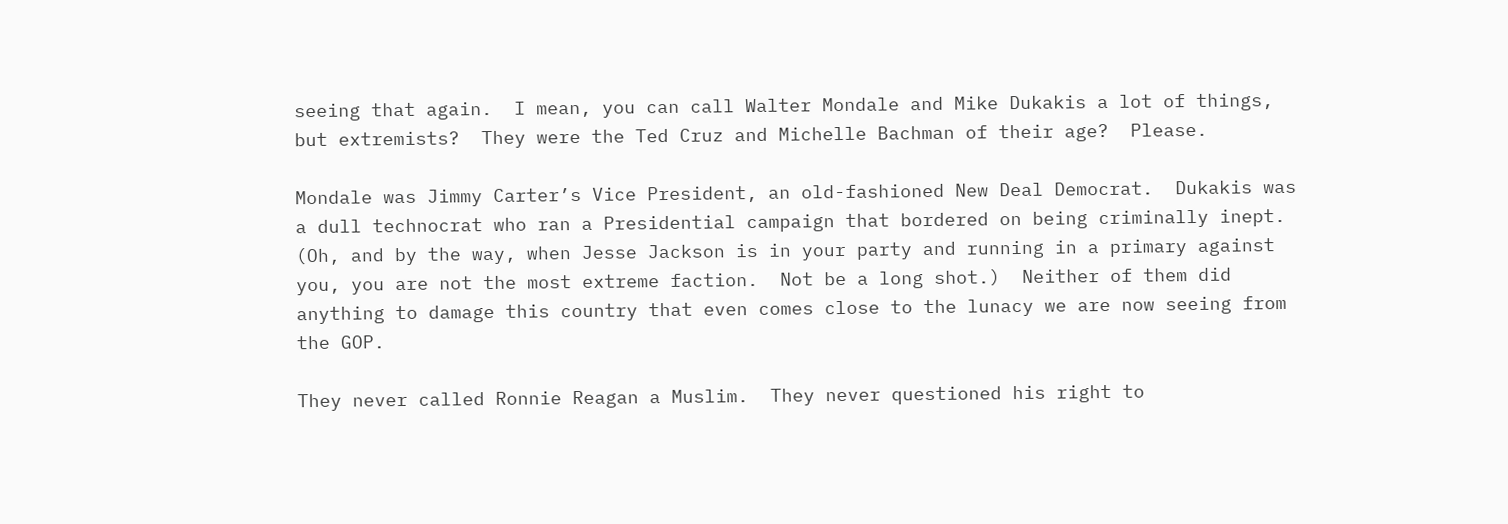seeing that again.  I mean, you can call Walter Mondale and Mike Dukakis a lot of things, but extremists?  They were the Ted Cruz and Michelle Bachman of their age?  Please.

Mondale was Jimmy Carter’s Vice President, an old-fashioned New Deal Democrat.  Dukakis was a dull technocrat who ran a Presidential campaign that bordered on being criminally inept.  (Oh, and by the way, when Jesse Jackson is in your party and running in a primary against you, you are not the most extreme faction.  Not be a long shot.)  Neither of them did anything to damage this country that even comes close to the lunacy we are now seeing from the GOP.

They never called Ronnie Reagan a Muslim.  They never questioned his right to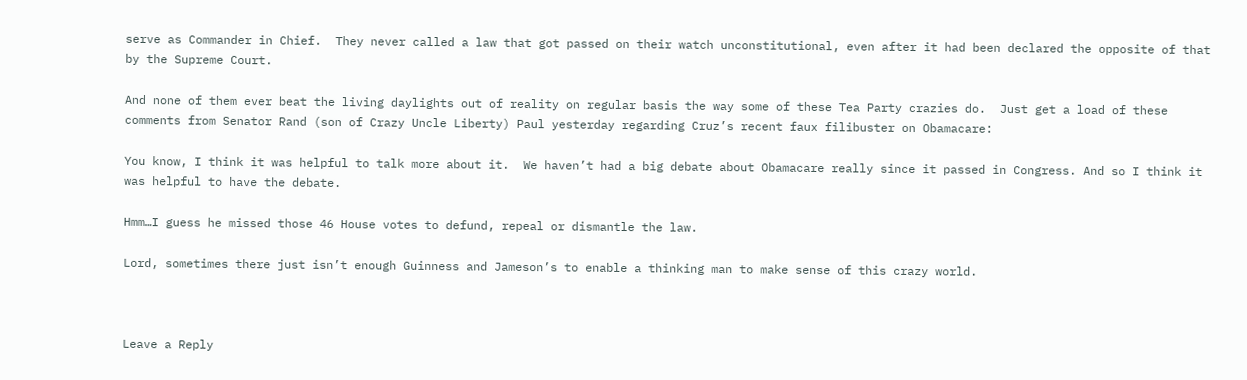serve as Commander in Chief.  They never called a law that got passed on their watch unconstitutional, even after it had been declared the opposite of that by the Supreme Court.

And none of them ever beat the living daylights out of reality on regular basis the way some of these Tea Party crazies do.  Just get a load of these comments from Senator Rand (son of Crazy Uncle Liberty) Paul yesterday regarding Cruz’s recent faux filibuster on Obamacare:

You know, I think it was helpful to talk more about it.  We haven’t had a big debate about Obamacare really since it passed in Congress. And so I think it was helpful to have the debate.

Hmm…I guess he missed those 46 House votes to defund, repeal or dismantle the law.

Lord, sometimes there just isn’t enough Guinness and Jameson’s to enable a thinking man to make sense of this crazy world.



Leave a Reply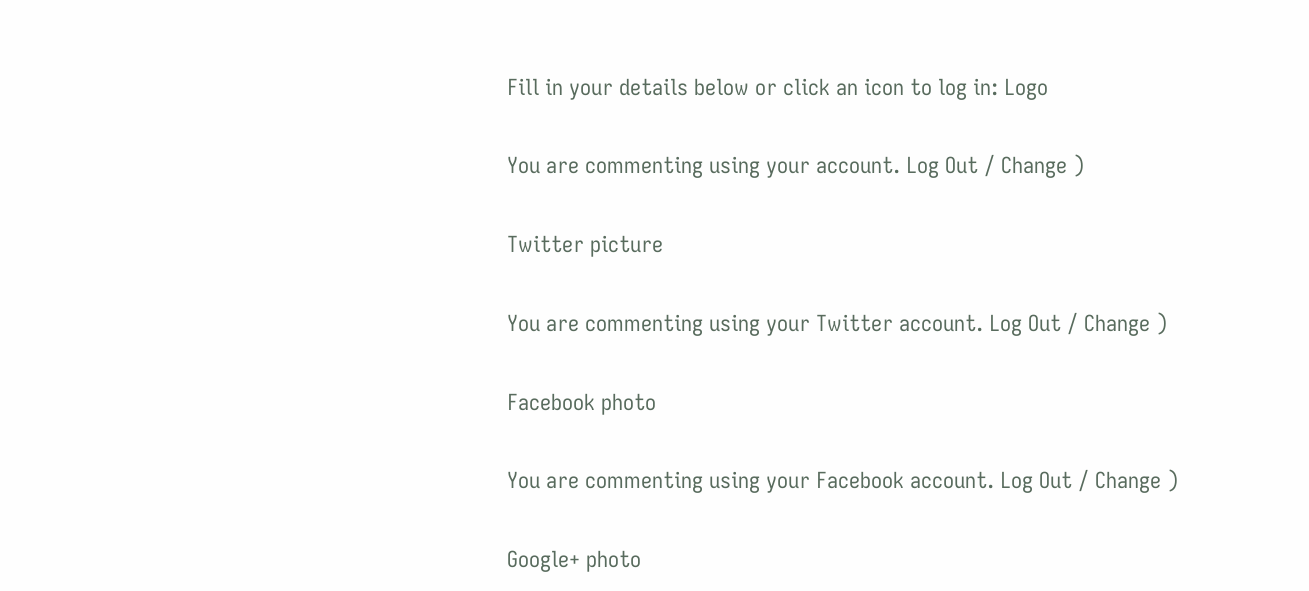Fill in your details below or click an icon to log in: Logo

You are commenting using your account. Log Out / Change )

Twitter picture

You are commenting using your Twitter account. Log Out / Change )

Facebook photo

You are commenting using your Facebook account. Log Out / Change )

Google+ photo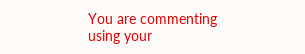You are commenting using your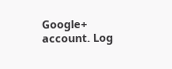Google+ account. Log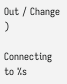Out / Change )

Connecting to %s